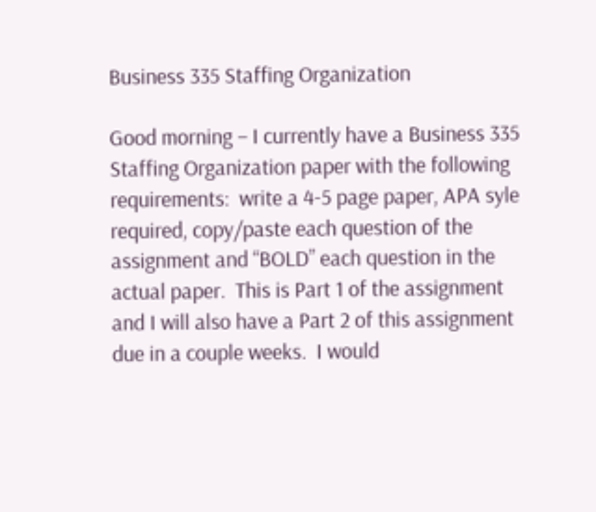Business 335 Staffing Organization

Good morning – I currently have a Business 335 Staffing Organization paper with the following requirements:  write a 4-5 page paper, APA syle required, copy/paste each question of the assignment and “BOLD” each question in the actual paper.  This is Part 1 of the assignment and I will also have a Part 2 of this assignment due in a couple weeks.  I would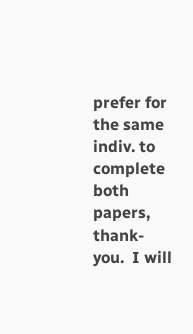prefer for the same indiv. to complete both papers, thank-you.  I will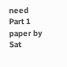need Part 1 paper by Sat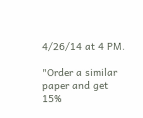4/26/14 at 4 PM.

"Order a similar paper and get 15%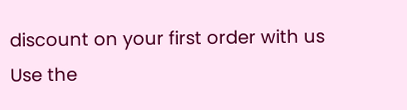discount on your first order with us
Use the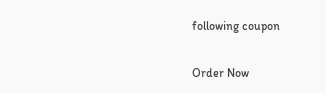following coupon

Order Now